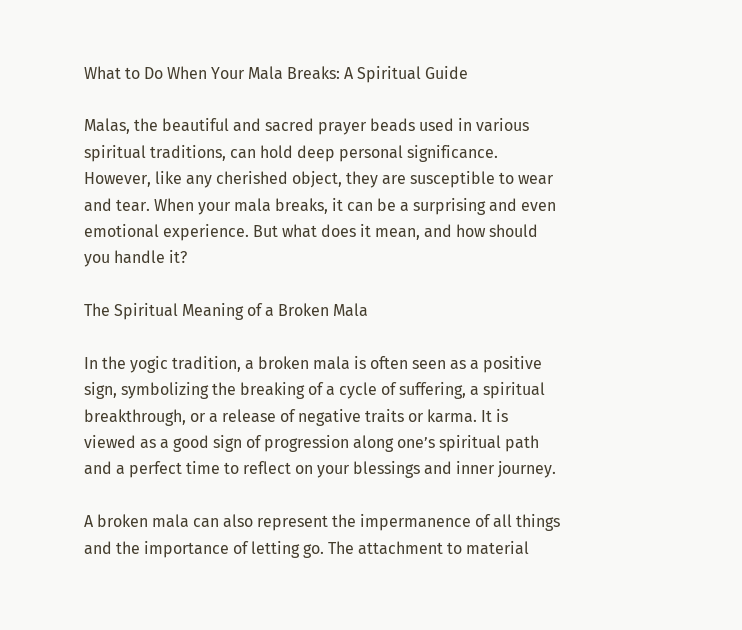What to Do When Your Mala Breaks: A Spiritual Guide

Malas, the beautiful and sacred prayer beads used in various spiritual traditions, can hold deep personal significance. However, like any cherished object, they are susceptible to wear and tear. When your mala breaks, it can be a surprising and even emotional experience. But what does it mean, and how should you handle it?

The Spiritual Meaning of a Broken Mala

In the yogic tradition, a broken mala is often seen as a positive sign, symbolizing the breaking of a cycle of suffering, a spiritual breakthrough, or a release of negative traits or karma. It is viewed as a good sign of progression along one’s spiritual path and a perfect time to reflect on your blessings and inner journey.

A broken mala can also represent the impermanence of all things and the importance of letting go. The attachment to material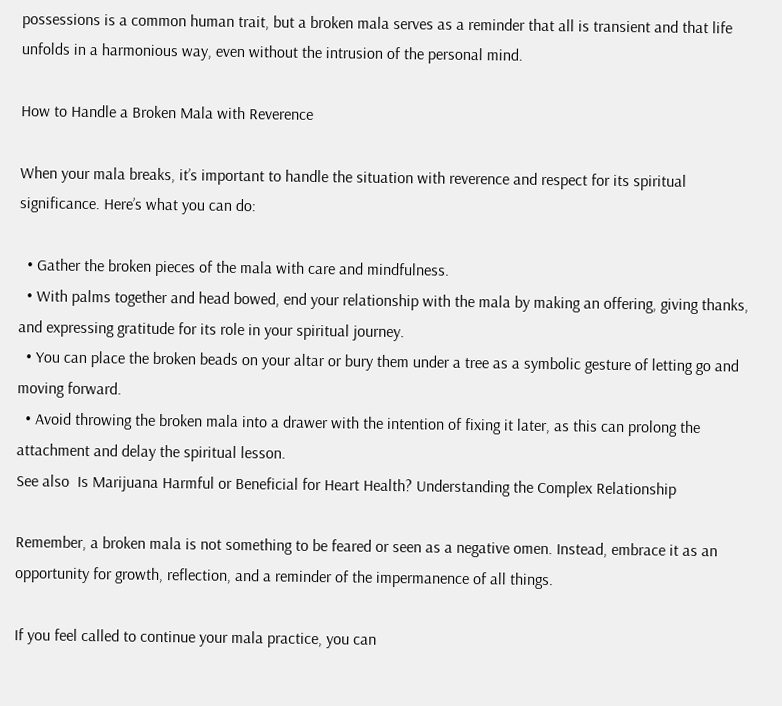possessions is a common human trait, but a broken mala serves as a reminder that all is transient and that life unfolds in a harmonious way, even without the intrusion of the personal mind.

How to Handle a Broken Mala with Reverence

When your mala breaks, it’s important to handle the situation with reverence and respect for its spiritual significance. Here’s what you can do:

  • Gather the broken pieces of the mala with care and mindfulness.
  • With palms together and head bowed, end your relationship with the mala by making an offering, giving thanks, and expressing gratitude for its role in your spiritual journey.
  • You can place the broken beads on your altar or bury them under a tree as a symbolic gesture of letting go and moving forward.
  • Avoid throwing the broken mala into a drawer with the intention of fixing it later, as this can prolong the attachment and delay the spiritual lesson.
See also  Is Marijuana Harmful or Beneficial for Heart Health? Understanding the Complex Relationship

Remember, a broken mala is not something to be feared or seen as a negative omen. Instead, embrace it as an opportunity for growth, reflection, and a reminder of the impermanence of all things.

If you feel called to continue your mala practice, you can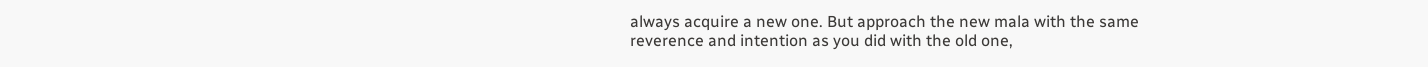always acquire a new one. But approach the new mala with the same reverence and intention as you did with the old one,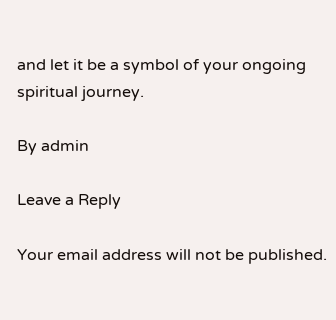and let it be a symbol of your ongoing spiritual journey.

By admin

Leave a Reply

Your email address will not be published.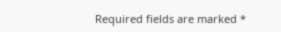Required fields are marked *